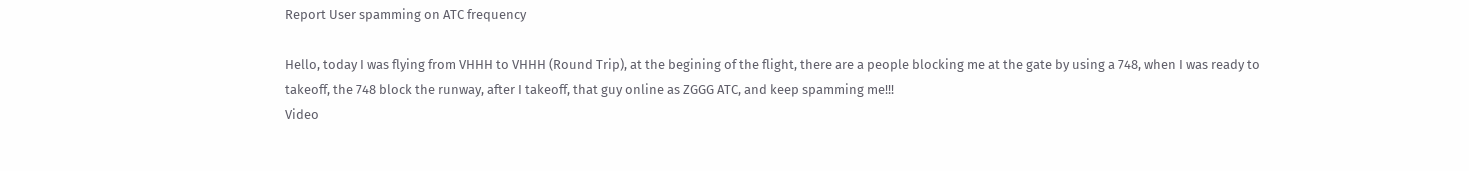Report User spamming on ATC frequency

Hello, today I was flying from VHHH to VHHH (Round Trip), at the begining of the flight, there are a people blocking me at the gate by using a 748, when I was ready to takeoff, the 748 block the runway, after I takeoff, that guy online as ZGGG ATC, and keep spamming me!!!
Video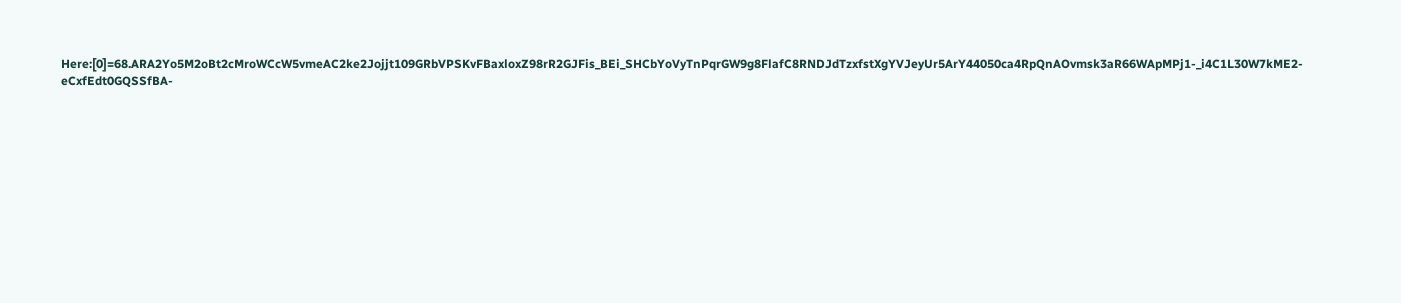Here:[0]=68.ARA2Yo5M2oBt2cMroWCcW5vmeAC2ke2Jojjt109GRbVPSKvFBaxloxZ98rR2GJFis_BEi_SHCbYoVyTnPqrGW9g8FlafC8RNDJdTzxfstXgYVJeyUr5ArY44050ca4RpQnAOvmsk3aR66WApMPj1-_i4C1L30W7kME2-eCxfEdt0GQSSfBA-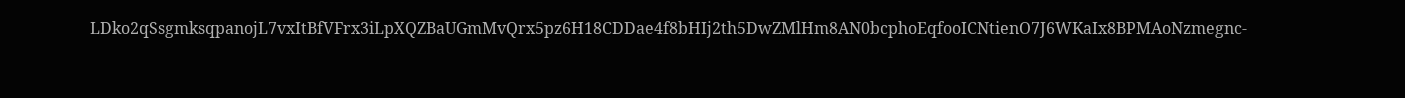LDko2qSsgmksqpanojL7vxItBfVFrx3iLpXQZBaUGmMvQrx5pz6H18CDDae4f8bHIj2th5DwZMlHm8AN0bcphoEqfooICNtienO7J6WKaIx8BPMAoNzmegnc-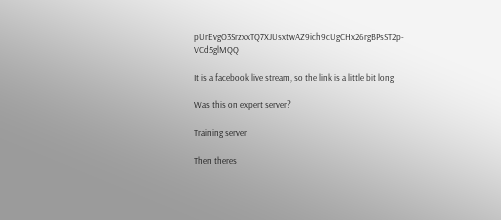pUrEvgO3SrzxxTQ7XJUsxtwAZ9ich9cUgCHx26rgBPsST2p-VCd5glMQQ

It is a facebook live stream, so the link is a little bit long

Was this on expert server?

Training server

Then theres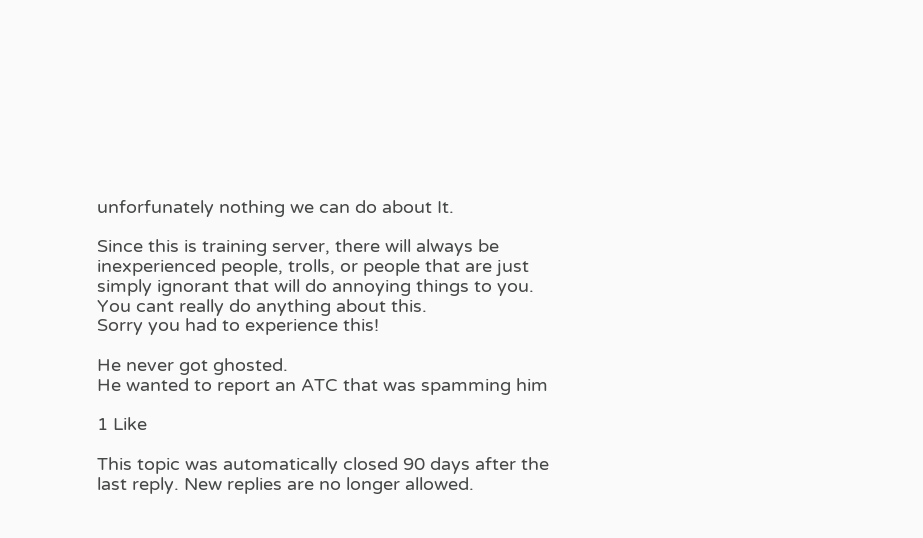unforfunately nothing we can do about It.

Since this is training server, there will always be inexperienced people, trolls, or people that are just simply ignorant that will do annoying things to you.
You cant really do anything about this.
Sorry you had to experience this!

He never got ghosted.
He wanted to report an ATC that was spamming him

1 Like

This topic was automatically closed 90 days after the last reply. New replies are no longer allowed.